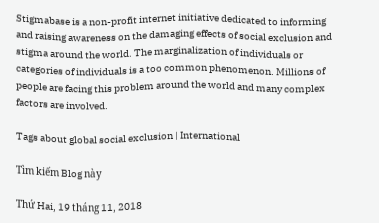Stigmabase is a non-profit internet initiative dedicated to informing and raising awareness on the damaging effects of social exclusion and stigma around the world. The marginalization of individuals or categories of individuals is a too common phenomenon. Millions of people are facing this problem around the world and many complex factors are involved.

Tags about global social exclusion | International

Tìm kiếm Blog này

Thứ Hai, 19 tháng 11, 2018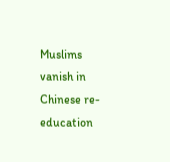Muslims vanish in Chinese re-education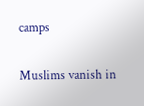camps

Muslims vanish in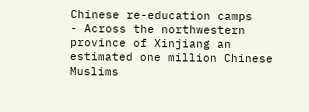Chinese re-education camps
- Across the northwestern province of Xinjiang an estimated one million Chinese Muslims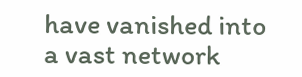have vanished into a vast network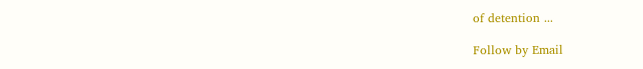of detention ...

Follow by Email